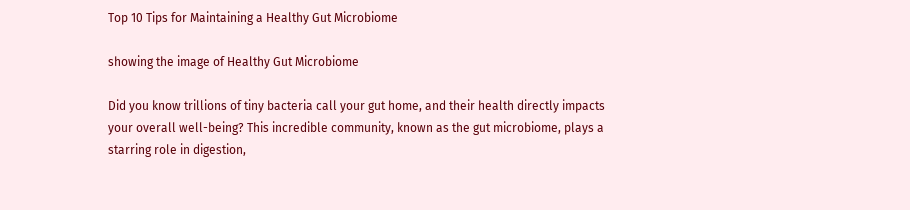Top 10 Tips for Maintaining a Healthy Gut Microbiome

showing the image of Healthy Gut Microbiome

Did you know trillions of tiny bacteria call your gut home, and their health directly impacts your overall well-being? This incredible community, known as the gut microbiome, plays a starring role in digestion,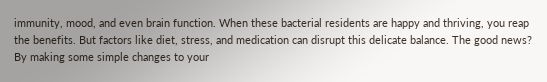immunity, mood, and even brain function. When these bacterial residents are happy and thriving, you reap the benefits. But factors like diet, stress, and medication can disrupt this delicate balance. The good news? By making some simple changes to your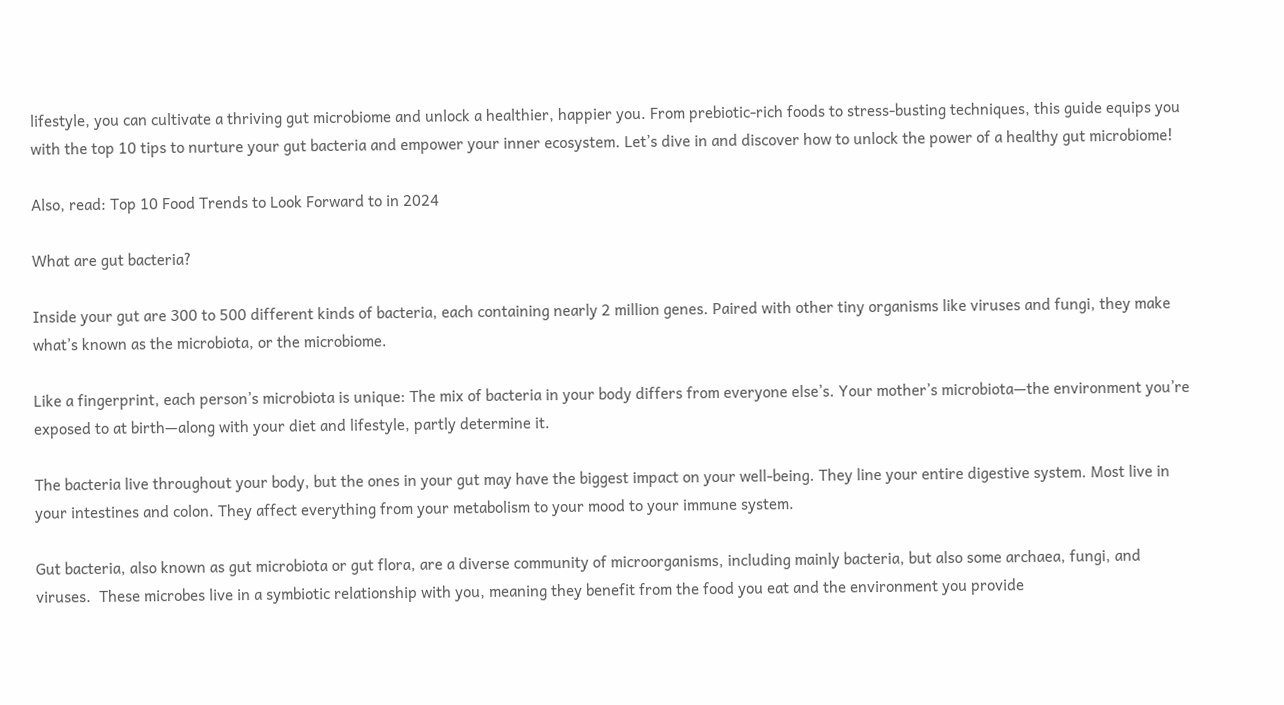lifestyle, you can cultivate a thriving gut microbiome and unlock a healthier, happier you. From prebiotic-rich foods to stress-busting techniques, this guide equips you with the top 10 tips to nurture your gut bacteria and empower your inner ecosystem. Let’s dive in and discover how to unlock the power of a healthy gut microbiome!

Also, read: Top 10 Food Trends to Look Forward to in 2024

What are gut bacteria?

Inside your gut are 300 to 500 different kinds of bacteria, each containing nearly 2 million genes. Paired with other tiny organisms like viruses and fungi, they make what’s known as the microbiota, or the microbiome.

Like a fingerprint, each person’s microbiota is unique: The mix of bacteria in your body differs from everyone else’s. Your mother’s microbiota—the environment you’re exposed to at birth—along with your diet and lifestyle, partly determine it.

The bacteria live throughout your body, but the ones in your gut may have the biggest impact on your well-being. They line your entire digestive system. Most live in your intestines and colon. They affect everything from your metabolism to your mood to your immune system.

Gut bacteria, also known as gut microbiota or gut flora, are a diverse community of microorganisms, including mainly bacteria, but also some archaea, fungi, and viruses.  These microbes live in a symbiotic relationship with you, meaning they benefit from the food you eat and the environment you provide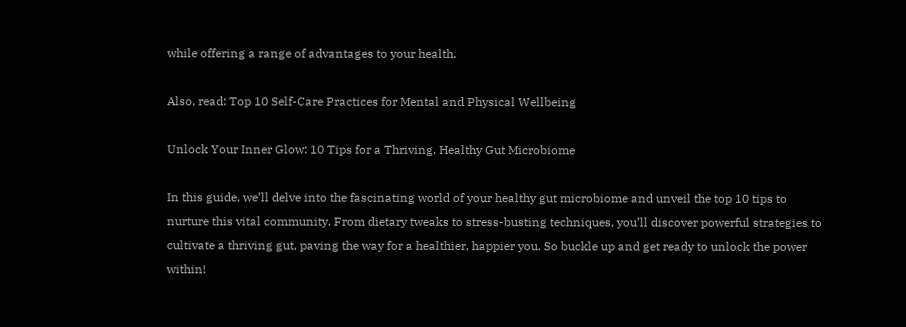while offering a range of advantages to your health.

Also, read: Top 10 Self-Care Practices for Mental and Physical Wellbeing

Unlock Your Inner Glow: 10 Tips for a Thriving, Healthy Gut Microbiome

In this guide, we’ll delve into the fascinating world of your healthy gut microbiome and unveil the top 10 tips to nurture this vital community. From dietary tweaks to stress-busting techniques, you’ll discover powerful strategies to cultivate a thriving gut, paving the way for a healthier, happier you. So buckle up and get ready to unlock the power within!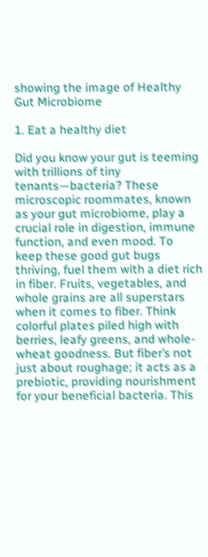showing the image of Healthy Gut Microbiome

1. Eat a healthy diet

Did you know your gut is teeming with trillions of tiny tenants—bacteria? These microscopic roommates, known as your gut microbiome, play a crucial role in digestion, immune function, and even mood. To keep these good gut bugs thriving, fuel them with a diet rich in fiber. Fruits, vegetables, and whole grains are all superstars when it comes to fiber. Think colorful plates piled high with berries, leafy greens, and whole-wheat goodness. But fiber’s not just about roughage; it acts as a prebiotic, providing nourishment for your beneficial bacteria. This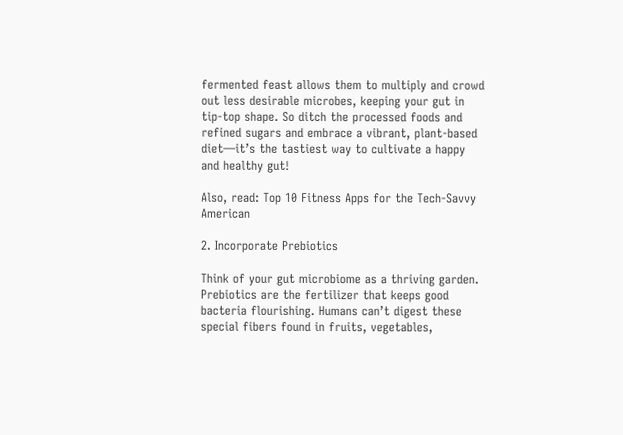fermented feast allows them to multiply and crowd out less desirable microbes, keeping your gut in tip-top shape. So ditch the processed foods and refined sugars and embrace a vibrant, plant-based diet—it’s the tastiest way to cultivate a happy and healthy gut!

Also, read: Top 10 Fitness Apps for the Tech-Savvy American

2. Incorporate Prebiotics

Think of your gut microbiome as a thriving garden. Prebiotics are the fertilizer that keeps good bacteria flourishing. Humans can’t digest these special fibers found in fruits, vegetables,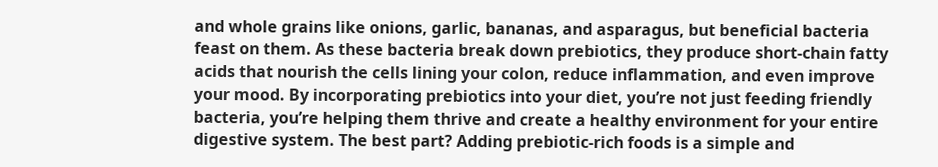and whole grains like onions, garlic, bananas, and asparagus, but beneficial bacteria feast on them. As these bacteria break down prebiotics, they produce short-chain fatty acids that nourish the cells lining your colon, reduce inflammation, and even improve your mood. By incorporating prebiotics into your diet, you’re not just feeding friendly bacteria, you’re helping them thrive and create a healthy environment for your entire digestive system. The best part? Adding prebiotic-rich foods is a simple and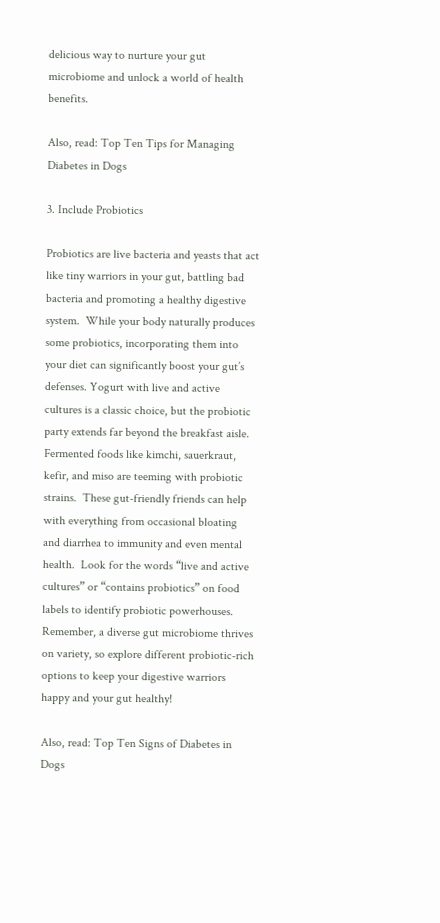delicious way to nurture your gut microbiome and unlock a world of health benefits.

Also, read: Top Ten Tips for Managing Diabetes in Dogs

3. Include Probiotics

Probiotics are live bacteria and yeasts that act like tiny warriors in your gut, battling bad bacteria and promoting a healthy digestive system.  While your body naturally produces some probiotics, incorporating them into your diet can significantly boost your gut’s defenses. Yogurt with live and active cultures is a classic choice, but the probiotic party extends far beyond the breakfast aisle. Fermented foods like kimchi, sauerkraut, kefir, and miso are teeming with probiotic strains.  These gut-friendly friends can help with everything from occasional bloating and diarrhea to immunity and even mental health.  Look for the words “live and active cultures” or “contains probiotics” on food labels to identify probiotic powerhouses. Remember, a diverse gut microbiome thrives on variety, so explore different probiotic-rich options to keep your digestive warriors happy and your gut healthy!

Also, read: Top Ten Signs of Diabetes in Dogs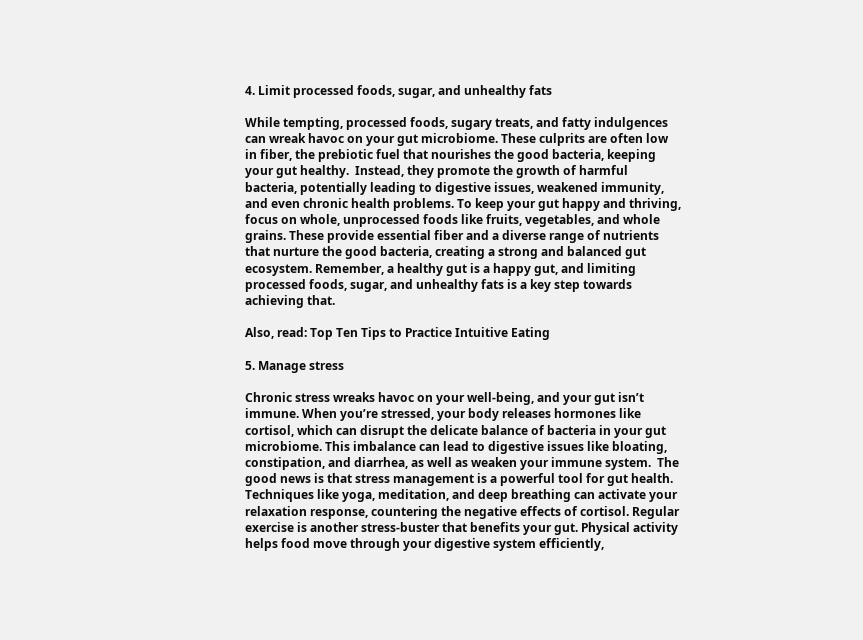4. Limit processed foods, sugar, and unhealthy fats

While tempting, processed foods, sugary treats, and fatty indulgences can wreak havoc on your gut microbiome. These culprits are often low in fiber, the prebiotic fuel that nourishes the good bacteria, keeping your gut healthy.  Instead, they promote the growth of harmful bacteria, potentially leading to digestive issues, weakened immunity, and even chronic health problems. To keep your gut happy and thriving, focus on whole, unprocessed foods like fruits, vegetables, and whole grains. These provide essential fiber and a diverse range of nutrients that nurture the good bacteria, creating a strong and balanced gut ecosystem. Remember, a healthy gut is a happy gut, and limiting processed foods, sugar, and unhealthy fats is a key step towards achieving that.

Also, read: Top Ten Tips to Practice Intuitive Eating

5. Manage stress

Chronic stress wreaks havoc on your well-being, and your gut isn’t immune. When you’re stressed, your body releases hormones like cortisol, which can disrupt the delicate balance of bacteria in your gut microbiome. This imbalance can lead to digestive issues like bloating, constipation, and diarrhea, as well as weaken your immune system.  The good news is that stress management is a powerful tool for gut health. Techniques like yoga, meditation, and deep breathing can activate your relaxation response, countering the negative effects of cortisol. Regular exercise is another stress-buster that benefits your gut. Physical activity helps food move through your digestive system efficiently,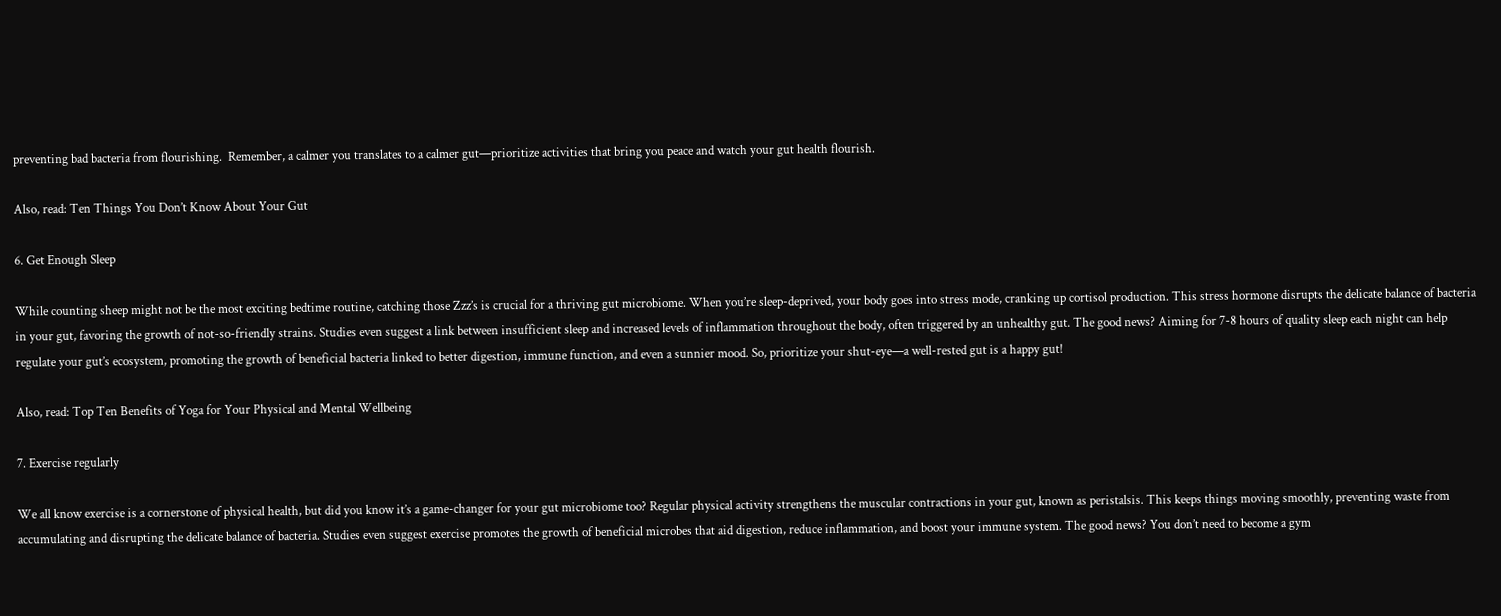preventing bad bacteria from flourishing.  Remember, a calmer you translates to a calmer gut—prioritize activities that bring you peace and watch your gut health flourish.

Also, read: Ten Things You Don’t Know About Your Gut

6. Get Enough Sleep

While counting sheep might not be the most exciting bedtime routine, catching those Zzz’s is crucial for a thriving gut microbiome. When you’re sleep-deprived, your body goes into stress mode, cranking up cortisol production. This stress hormone disrupts the delicate balance of bacteria in your gut, favoring the growth of not-so-friendly strains. Studies even suggest a link between insufficient sleep and increased levels of inflammation throughout the body, often triggered by an unhealthy gut. The good news? Aiming for 7-8 hours of quality sleep each night can help regulate your gut’s ecosystem, promoting the growth of beneficial bacteria linked to better digestion, immune function, and even a sunnier mood. So, prioritize your shut-eye—a well-rested gut is a happy gut!

Also, read: Top Ten Benefits of Yoga for Your Physical and Mental Wellbeing

7. Exercise regularly

We all know exercise is a cornerstone of physical health, but did you know it’s a game-changer for your gut microbiome too? Regular physical activity strengthens the muscular contractions in your gut, known as peristalsis. This keeps things moving smoothly, preventing waste from accumulating and disrupting the delicate balance of bacteria. Studies even suggest exercise promotes the growth of beneficial microbes that aid digestion, reduce inflammation, and boost your immune system. The good news? You don’t need to become a gym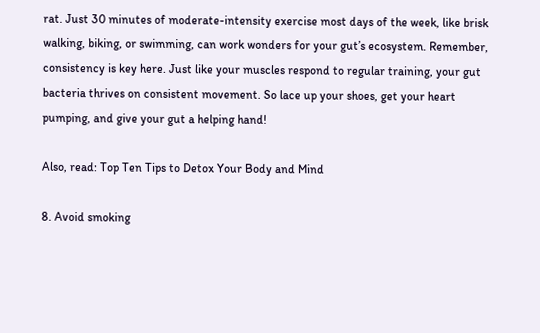rat. Just 30 minutes of moderate-intensity exercise most days of the week, like brisk walking, biking, or swimming, can work wonders for your gut’s ecosystem. Remember, consistency is key here. Just like your muscles respond to regular training, your gut bacteria thrives on consistent movement. So lace up your shoes, get your heart pumping, and give your gut a helping hand!

Also, read: Top Ten Tips to Detox Your Body and Mind

8. Avoid smoking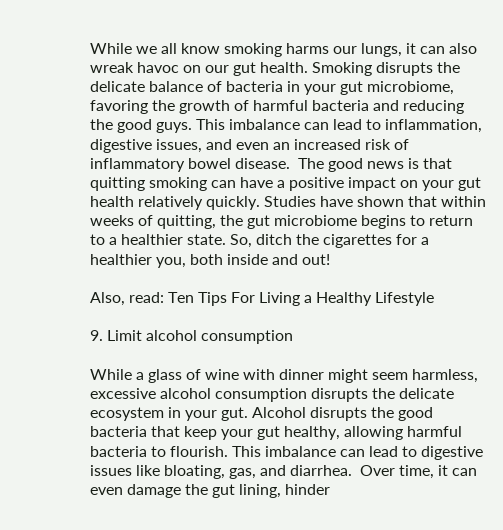While we all know smoking harms our lungs, it can also wreak havoc on our gut health. Smoking disrupts the delicate balance of bacteria in your gut microbiome, favoring the growth of harmful bacteria and reducing the good guys. This imbalance can lead to inflammation, digestive issues, and even an increased risk of inflammatory bowel disease.  The good news is that quitting smoking can have a positive impact on your gut health relatively quickly. Studies have shown that within weeks of quitting, the gut microbiome begins to return to a healthier state. So, ditch the cigarettes for a healthier you, both inside and out!

Also, read: Ten Tips For Living a Healthy Lifestyle

9. Limit alcohol consumption

While a glass of wine with dinner might seem harmless, excessive alcohol consumption disrupts the delicate ecosystem in your gut. Alcohol disrupts the good bacteria that keep your gut healthy, allowing harmful bacteria to flourish. This imbalance can lead to digestive issues like bloating, gas, and diarrhea.  Over time, it can even damage the gut lining, hinder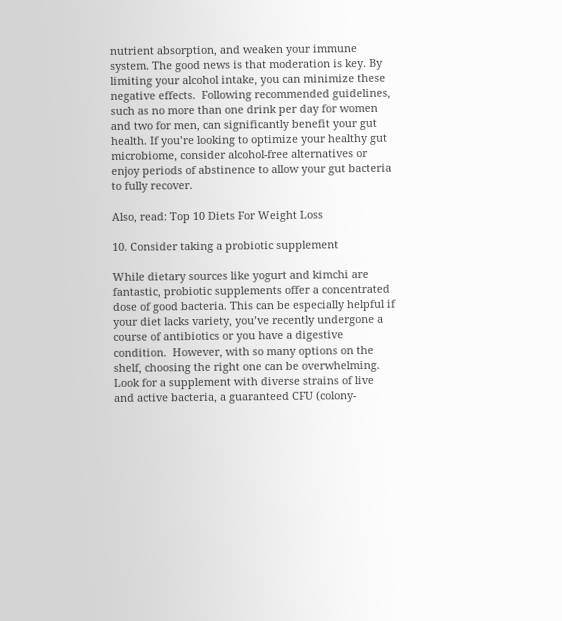nutrient absorption, and weaken your immune system. The good news is that moderation is key. By limiting your alcohol intake, you can minimize these negative effects.  Following recommended guidelines, such as no more than one drink per day for women and two for men, can significantly benefit your gut health. If you’re looking to optimize your healthy gut microbiome, consider alcohol-free alternatives or enjoy periods of abstinence to allow your gut bacteria to fully recover.

Also, read: Top 10 Diets For Weight Loss

10. Consider taking a probiotic supplement

While dietary sources like yogurt and kimchi are fantastic, probiotic supplements offer a concentrated dose of good bacteria. This can be especially helpful if your diet lacks variety, you’ve recently undergone a course of antibiotics or you have a digestive condition.  However, with so many options on the shelf, choosing the right one can be overwhelming. Look for a supplement with diverse strains of live and active bacteria, a guaranteed CFU (colony-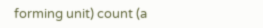forming unit) count (a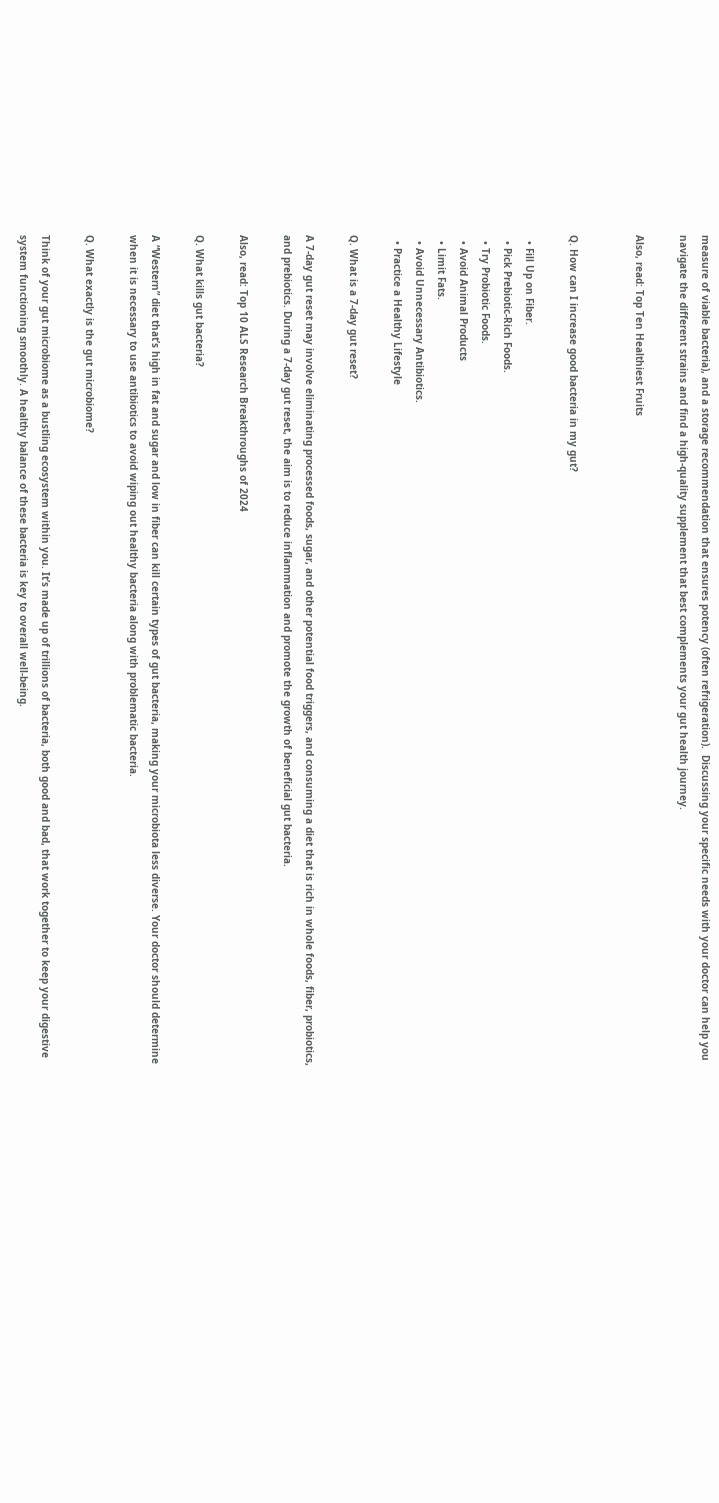measure of viable bacteria), and a storage recommendation that ensures potency (often refrigeration).  Discussing your specific needs with your doctor can help you navigate the different strains and find a high-quality supplement that best complements your gut health journey.

Also, read: Top Ten Healthiest Fruits


Q. How can I increase good bacteria in my gut?

  • Fill Up on Fiber.
  • Pick Prebiotic-Rich Foods.
  • Try Probiotic Foods.
  • Avoid Animal Products
  • Limit Fats.
  • Avoid Unnecessary Antibiotics.
  • Practice a Healthy Lifestyle

Q. What is a 7-day gut reset?

A 7-day gut reset may involve eliminating processed foods, sugar, and other potential food triggers, and consuming a diet that is rich in whole foods, fiber, probiotics, and prebiotics. During a 7-day gut reset, the aim is to reduce inflammation and promote the growth of beneficial gut bacteria.

Also, read: Top 10 ALS Research Breakthroughs of 2024

Q. What kills gut bacteria?

A “Western” diet that’s high in fat and sugar and low in fiber can kill certain types of gut bacteria, making your microbiota less diverse. Your doctor should determine when it is necessary to use antibiotics to avoid wiping out healthy bacteria along with problematic bacteria.

Q. What exactly is the gut microbiome?

Think of your gut microbiome as a bustling ecosystem within you. It’s made up of trillions of bacteria, both good and bad, that work together to keep your digestive system functioning smoothly. A healthy balance of these bacteria is key to overall well-being.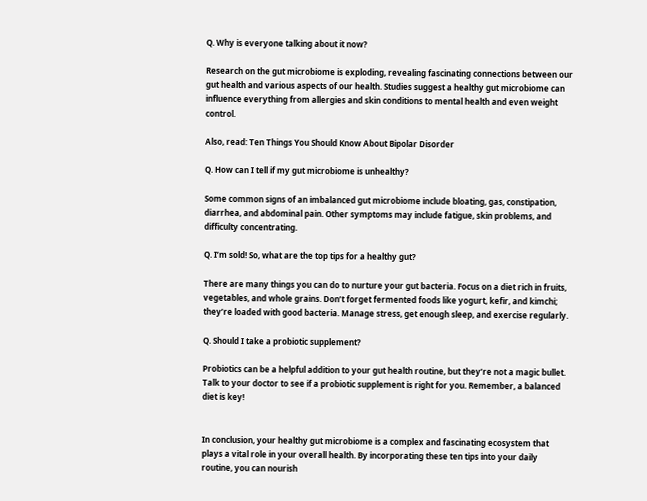Q. Why is everyone talking about it now?

Research on the gut microbiome is exploding, revealing fascinating connections between our gut health and various aspects of our health. Studies suggest a healthy gut microbiome can influence everything from allergies and skin conditions to mental health and even weight control.

Also, read: Ten Things You Should Know About Bipolar Disorder

Q. How can I tell if my gut microbiome is unhealthy?

Some common signs of an imbalanced gut microbiome include bloating, gas, constipation, diarrhea, and abdominal pain. Other symptoms may include fatigue, skin problems, and difficulty concentrating.

Q. I’m sold! So, what are the top tips for a healthy gut?

There are many things you can do to nurture your gut bacteria. Focus on a diet rich in fruits, vegetables, and whole grains. Don’t forget fermented foods like yogurt, kefir, and kimchi; they’re loaded with good bacteria. Manage stress, get enough sleep, and exercise regularly.

Q. Should I take a probiotic supplement?

Probiotics can be a helpful addition to your gut health routine, but they’re not a magic bullet. Talk to your doctor to see if a probiotic supplement is right for you. Remember, a balanced diet is key!


In conclusion, your healthy gut microbiome is a complex and fascinating ecosystem that plays a vital role in your overall health. By incorporating these ten tips into your daily routine, you can nourish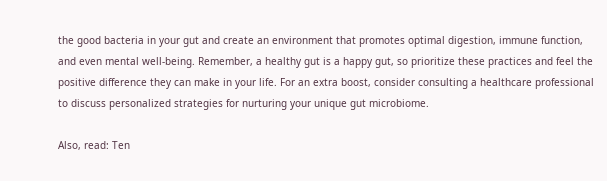the good bacteria in your gut and create an environment that promotes optimal digestion, immune function, and even mental well-being. Remember, a healthy gut is a happy gut, so prioritize these practices and feel the positive difference they can make in your life. For an extra boost, consider consulting a healthcare professional to discuss personalized strategies for nurturing your unique gut microbiome.

Also, read: Ten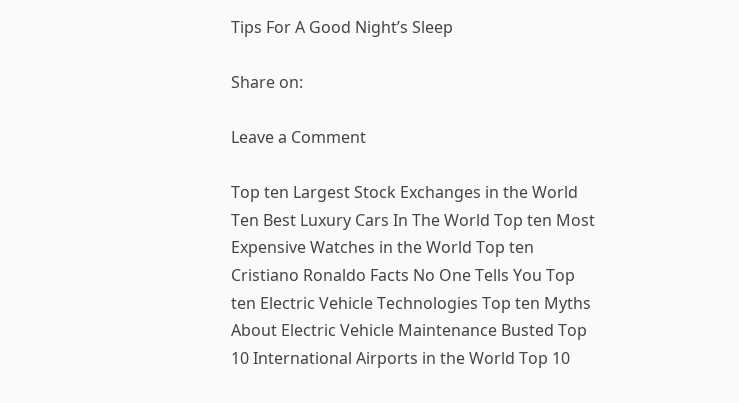Tips For A Good Night’s Sleep

Share on:

Leave a Comment

Top ten Largest Stock Exchanges in the World Ten Best Luxury Cars In The World Top ten Most Expensive Watches in the World Top ten Cristiano Ronaldo Facts No One Tells You Top ten Electric Vehicle Technologies Top ten Myths About Electric Vehicle Maintenance Busted Top 10 International Airports in the World Top 10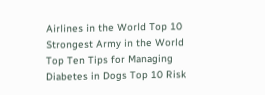Airlines in the World Top 10 Strongest Army in the World Top Ten Tips for Managing Diabetes in Dogs Top 10 Risk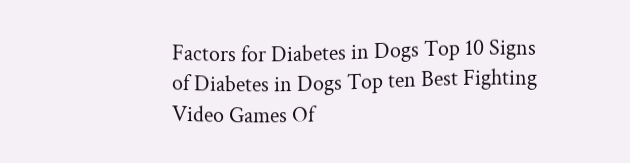Factors for Diabetes in Dogs Top 10 Signs of Diabetes in Dogs Top ten Best Fighting Video Games Of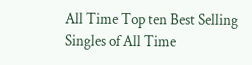All Time Top ten Best Selling Singles of All Time